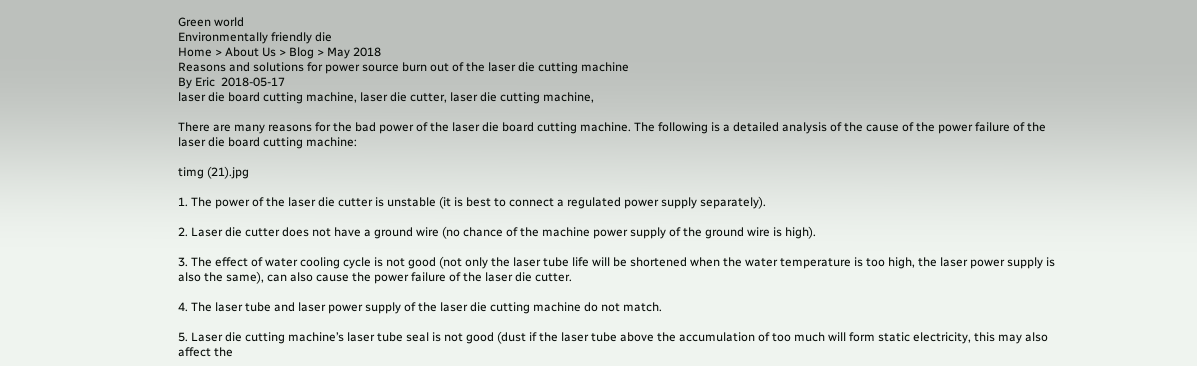Green world
Environmentally friendly die
Home > About Us > Blog > May 2018
Reasons and solutions for power source burn out of the laser die cutting machine
By Eric  2018-05-17
laser die board cutting machine, laser die cutter, laser die cutting machine,

There are many reasons for the bad power of the laser die board cutting machine. The following is a detailed analysis of the cause of the power failure of the laser die board cutting machine:

timg (21).jpg

1. The power of the laser die cutter is unstable (it is best to connect a regulated power supply separately).

2. Laser die cutter does not have a ground wire (no chance of the machine power supply of the ground wire is high).

3. The effect of water cooling cycle is not good (not only the laser tube life will be shortened when the water temperature is too high, the laser power supply is also the same), can also cause the power failure of the laser die cutter.

4. The laser tube and laser power supply of the laser die cutting machine do not match.

5. Laser die cutting machine’s laser tube seal is not good (dust if the laser tube above the accumulation of too much will form static electricity, this may also affect the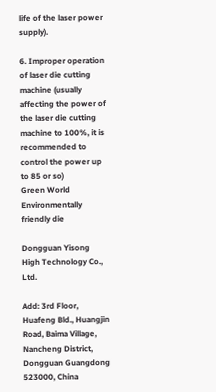life of the laser power supply).

6. Improper operation of laser die cutting machine (usually affecting the power of the laser die cutting machine to 100%, it is recommended to control the power up to 85 or so)
Green World Environmentally friendly die

Dongguan Yisong High Technology Co., Ltd.

Add: 3rd Floor, Huafeng Bld., Huangjin Road, Baima Village, Nancheng District, Dongguan Guangdong 523000, China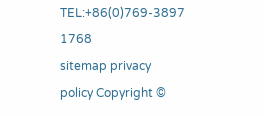TEL:+86(0)769-3897 1768
sitemap privacy policy Copyright ©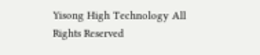Yisong High Technology All Rights Reserved